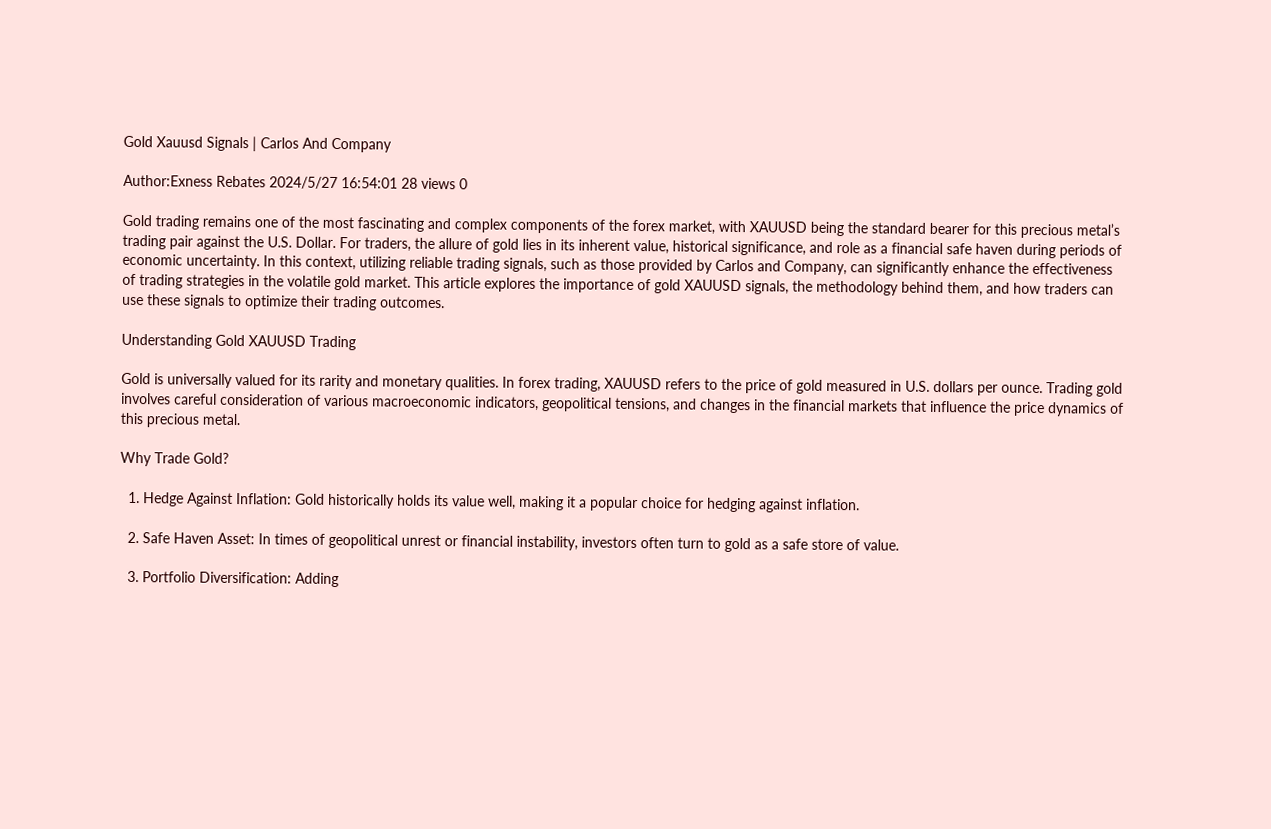Gold Xauusd Signals | Carlos And Company

Author:Exness Rebates 2024/5/27 16:54:01 28 views 0

Gold trading remains one of the most fascinating and complex components of the forex market, with XAUUSD being the standard bearer for this precious metal’s trading pair against the U.S. Dollar. For traders, the allure of gold lies in its inherent value, historical significance, and role as a financial safe haven during periods of economic uncertainty. In this context, utilizing reliable trading signals, such as those provided by Carlos and Company, can significantly enhance the effectiveness of trading strategies in the volatile gold market. This article explores the importance of gold XAUUSD signals, the methodology behind them, and how traders can use these signals to optimize their trading outcomes.

Understanding Gold XAUUSD Trading

Gold is universally valued for its rarity and monetary qualities. In forex trading, XAUUSD refers to the price of gold measured in U.S. dollars per ounce. Trading gold involves careful consideration of various macroeconomic indicators, geopolitical tensions, and changes in the financial markets that influence the price dynamics of this precious metal.

Why Trade Gold?

  1. Hedge Against Inflation: Gold historically holds its value well, making it a popular choice for hedging against inflation.

  2. Safe Haven Asset: In times of geopolitical unrest or financial instability, investors often turn to gold as a safe store of value.

  3. Portfolio Diversification: Adding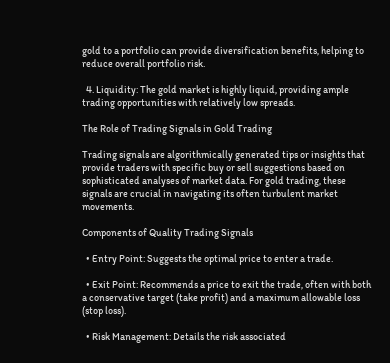gold to a portfolio can provide diversification benefits, helping to reduce overall portfolio risk.

  4. Liquidity: The gold market is highly liquid, providing ample trading opportunities with relatively low spreads.

The Role of Trading Signals in Gold Trading

Trading signals are algorithmically generated tips or insights that provide traders with specific buy or sell suggestions based on sophisticated analyses of market data. For gold trading, these signals are crucial in navigating its often turbulent market movements.

Components of Quality Trading Signals

  • Entry Point: Suggests the optimal price to enter a trade.

  • Exit Point: Recommends a price to exit the trade, often with both a conservative target (take profit) and a maximum allowable loss (stop loss).

  • Risk Management: Details the risk associated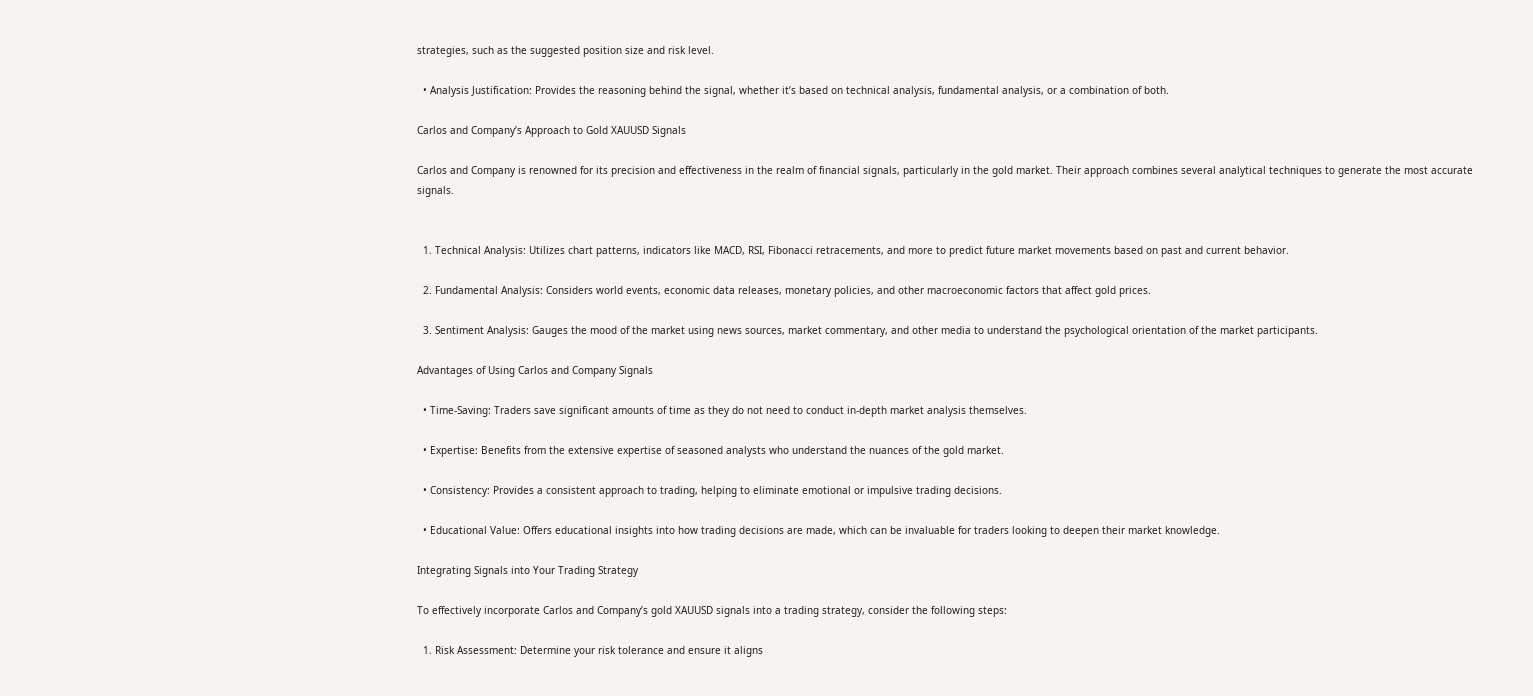strategies, such as the suggested position size and risk level.

  • Analysis Justification: Provides the reasoning behind the signal, whether it’s based on technical analysis, fundamental analysis, or a combination of both.

Carlos and Company’s Approach to Gold XAUUSD Signals

Carlos and Company is renowned for its precision and effectiveness in the realm of financial signals, particularly in the gold market. Their approach combines several analytical techniques to generate the most accurate signals.


  1. Technical Analysis: Utilizes chart patterns, indicators like MACD, RSI, Fibonacci retracements, and more to predict future market movements based on past and current behavior.

  2. Fundamental Analysis: Considers world events, economic data releases, monetary policies, and other macroeconomic factors that affect gold prices.

  3. Sentiment Analysis: Gauges the mood of the market using news sources, market commentary, and other media to understand the psychological orientation of the market participants.

Advantages of Using Carlos and Company Signals

  • Time-Saving: Traders save significant amounts of time as they do not need to conduct in-depth market analysis themselves.

  • Expertise: Benefits from the extensive expertise of seasoned analysts who understand the nuances of the gold market.

  • Consistency: Provides a consistent approach to trading, helping to eliminate emotional or impulsive trading decisions.

  • Educational Value: Offers educational insights into how trading decisions are made, which can be invaluable for traders looking to deepen their market knowledge.

Integrating Signals into Your Trading Strategy

To effectively incorporate Carlos and Company’s gold XAUUSD signals into a trading strategy, consider the following steps:

  1. Risk Assessment: Determine your risk tolerance and ensure it aligns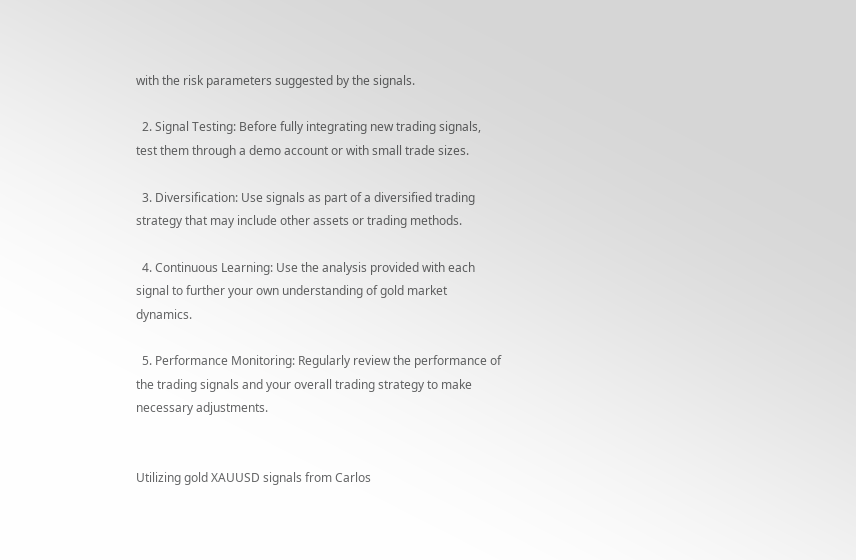with the risk parameters suggested by the signals.

  2. Signal Testing: Before fully integrating new trading signals, test them through a demo account or with small trade sizes.

  3. Diversification: Use signals as part of a diversified trading strategy that may include other assets or trading methods.

  4. Continuous Learning: Use the analysis provided with each signal to further your own understanding of gold market dynamics.

  5. Performance Monitoring: Regularly review the performance of the trading signals and your overall trading strategy to make necessary adjustments.


Utilizing gold XAUUSD signals from Carlos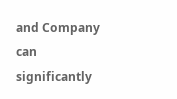and Company can significantly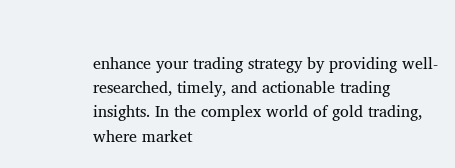enhance your trading strategy by providing well-researched, timely, and actionable trading insights. In the complex world of gold trading, where market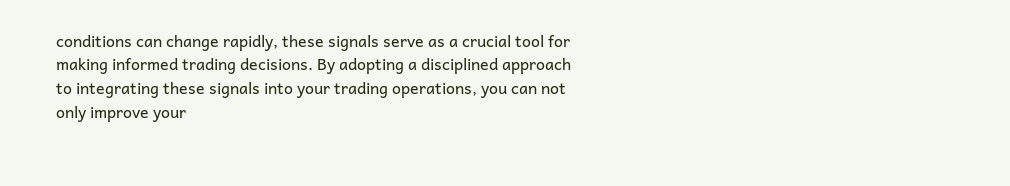conditions can change rapidly, these signals serve as a crucial tool for making informed trading decisions. By adopting a disciplined approach to integrating these signals into your trading operations, you can not only improve your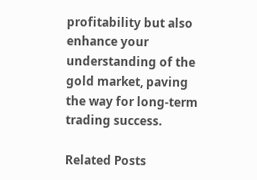profitability but also enhance your understanding of the gold market, paving the way for long-term trading success.

Related Posts